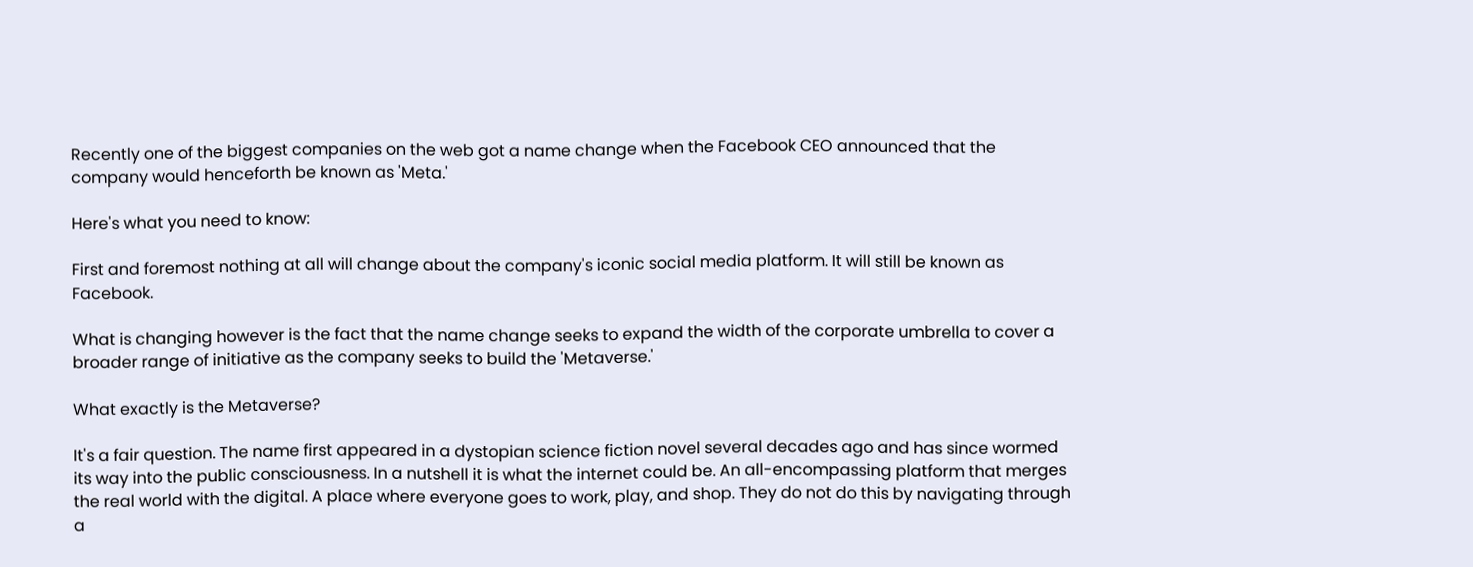Recently one of the biggest companies on the web got a name change when the Facebook CEO announced that the company would henceforth be known as 'Meta.'

Here's what you need to know:

First and foremost nothing at all will change about the company's iconic social media platform. It will still be known as Facebook.

What is changing however is the fact that the name change seeks to expand the width of the corporate umbrella to cover a broader range of initiative as the company seeks to build the 'Metaverse.'

What exactly is the Metaverse?

It's a fair question. The name first appeared in a dystopian science fiction novel several decades ago and has since wormed its way into the public consciousness. In a nutshell it is what the internet could be. An all-encompassing platform that merges the real world with the digital. A place where everyone goes to work, play, and shop. They do not do this by navigating through a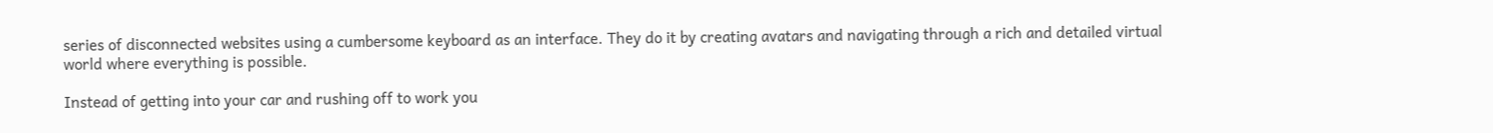series of disconnected websites using a cumbersome keyboard as an interface. They do it by creating avatars and navigating through a rich and detailed virtual world where everything is possible.

Instead of getting into your car and rushing off to work you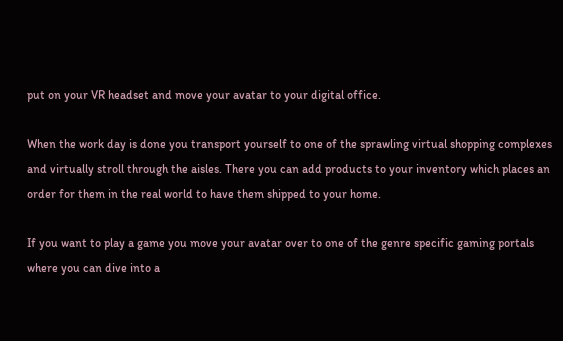put on your VR headset and move your avatar to your digital office.

When the work day is done you transport yourself to one of the sprawling virtual shopping complexes and virtually stroll through the aisles. There you can add products to your inventory which places an order for them in the real world to have them shipped to your home.

If you want to play a game you move your avatar over to one of the genre specific gaming portals where you can dive into a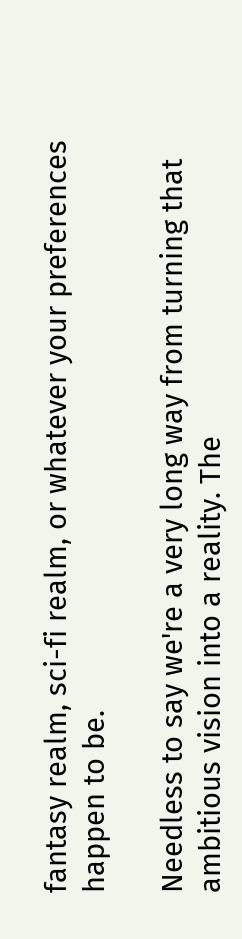fantasy realm, sci-fi realm, or whatever your preferences happen to be.

Needless to say we're a very long way from turning that ambitious vision into a reality. The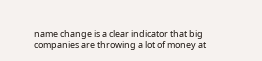name change is a clear indicator that big companies are throwing a lot of money at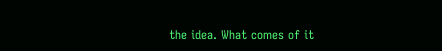the idea. What comes of it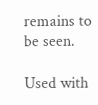remains to be seen.

Used with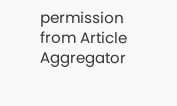permission from Article Aggregator